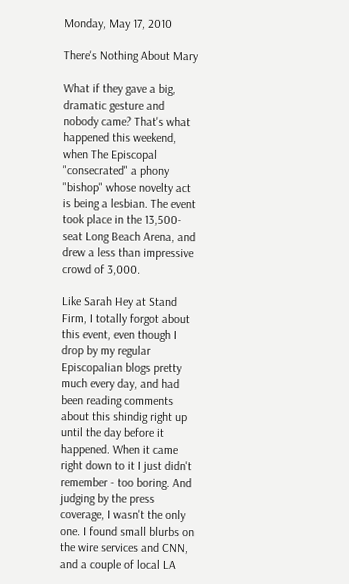Monday, May 17, 2010

There's Nothing About Mary

What if they gave a big, dramatic gesture and nobody came? That's what happened this weekend, when The Episcopal "consecrated" a phony "bishop" whose novelty act is being a lesbian. The event took place in the 13,500-seat Long Beach Arena, and drew a less than impressive crowd of 3,000.

Like Sarah Hey at Stand Firm, I totally forgot about this event, even though I drop by my regular Episcopalian blogs pretty much every day, and had been reading comments about this shindig right up until the day before it happened. When it came right down to it I just didn't remember - too boring. And judging by the press coverage, I wasn't the only one. I found small blurbs on the wire services and CNN, and a couple of local LA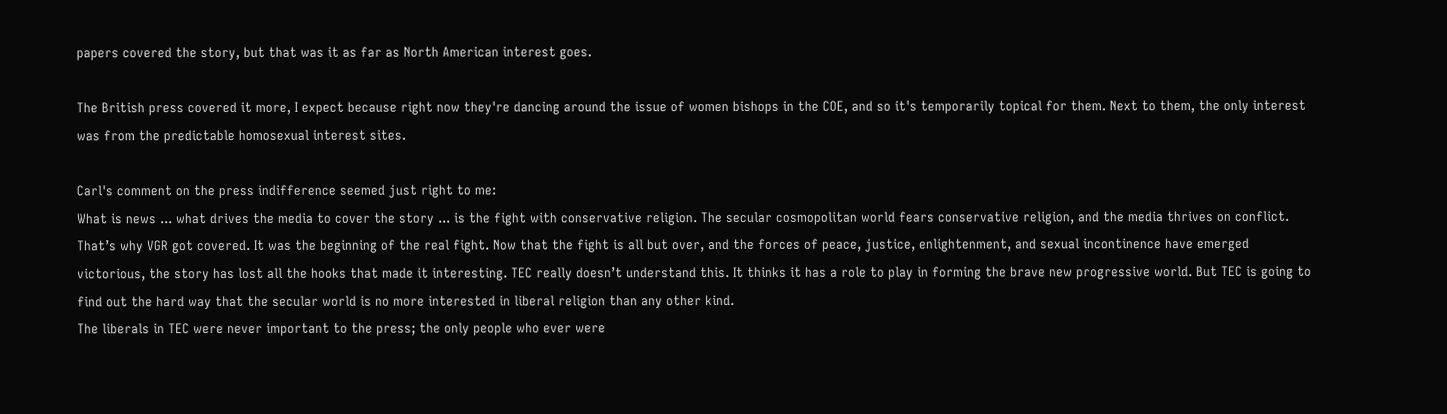papers covered the story, but that was it as far as North American interest goes.

The British press covered it more, I expect because right now they're dancing around the issue of women bishops in the COE, and so it's temporarily topical for them. Next to them, the only interest was from the predictable homosexual interest sites.

Carl's comment on the press indifference seemed just right to me:
What is news ... what drives the media to cover the story ... is the fight with conservative religion. The secular cosmopolitan world fears conservative religion, and the media thrives on conflict. That’s why VGR got covered. It was the beginning of the real fight. Now that the fight is all but over, and the forces of peace, justice, enlightenment, and sexual incontinence have emerged victorious, the story has lost all the hooks that made it interesting. TEC really doesn’t understand this. It thinks it has a role to play in forming the brave new progressive world. But TEC is going to find out the hard way that the secular world is no more interested in liberal religion than any other kind.
The liberals in TEC were never important to the press; the only people who ever were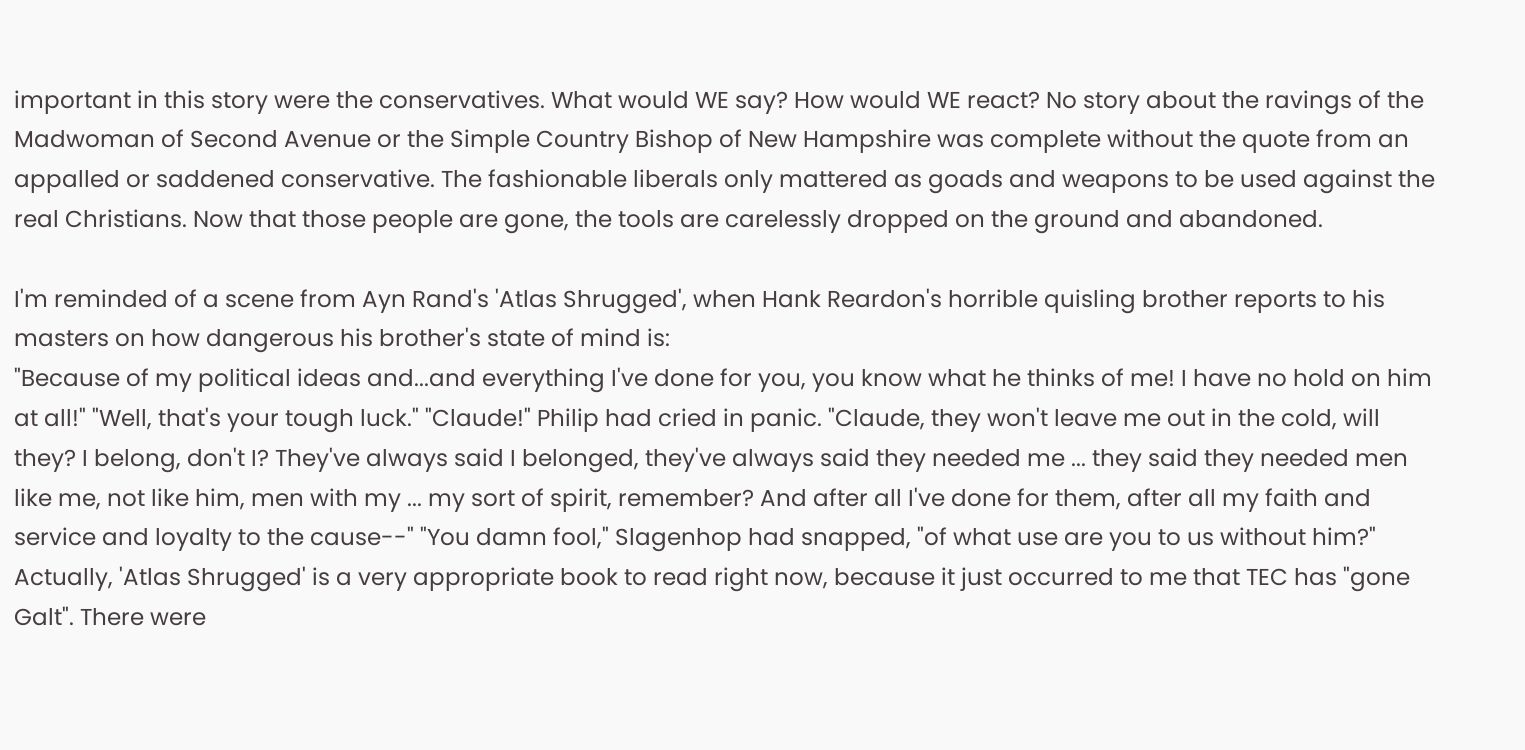important in this story were the conservatives. What would WE say? How would WE react? No story about the ravings of the Madwoman of Second Avenue or the Simple Country Bishop of New Hampshire was complete without the quote from an appalled or saddened conservative. The fashionable liberals only mattered as goads and weapons to be used against the real Christians. Now that those people are gone, the tools are carelessly dropped on the ground and abandoned.

I'm reminded of a scene from Ayn Rand's 'Atlas Shrugged', when Hank Reardon's horrible quisling brother reports to his masters on how dangerous his brother's state of mind is:
"Because of my political ideas and...and everything I've done for you, you know what he thinks of me! I have no hold on him at all!" "Well, that's your tough luck." "Claude!" Philip had cried in panic. "Claude, they won't leave me out in the cold, will they? I belong, don't I? They've always said I belonged, they've always said they needed me ... they said they needed men like me, not like him, men with my ... my sort of spirit, remember? And after all I've done for them, after all my faith and service and loyalty to the cause--" "You damn fool," Slagenhop had snapped, "of what use are you to us without him?"
Actually, 'Atlas Shrugged' is a very appropriate book to read right now, because it just occurred to me that TEC has "gone Galt". There were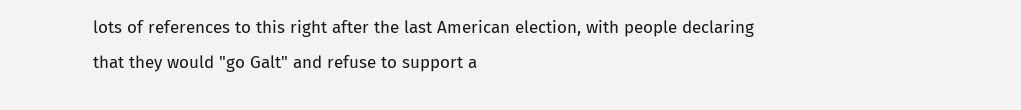lots of references to this right after the last American election, with people declaring that they would "go Galt" and refuse to support a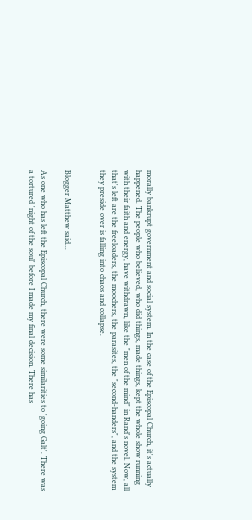morally bankrupt government and social system. In the case of the Episcopal Church, it's actually happened. The people who believed, who did things, made things, kept the whole show running with their faith and energy, have withdrawn, like the "men of the mind" in Rand's novel. Now, all that's left are the freeloaders, the moochers, the parasites, the "second-handers", and the system they preside over is falling into chaos and collapse.


Blogger Matthew said...

As one who has left the Episcopal Church, there were some similarities to 'going Galt'. There was a tortured 'night of the soul' before I made my final decision. There has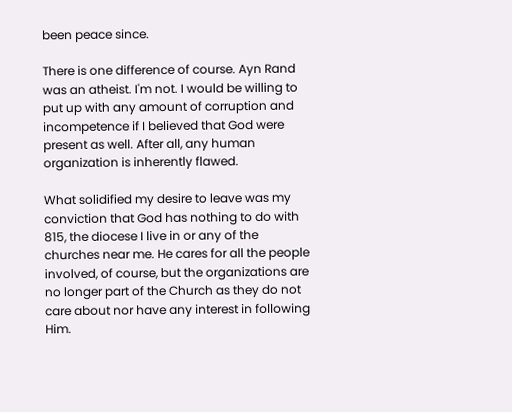been peace since.

There is one difference of course. Ayn Rand was an atheist. I'm not. I would be willing to put up with any amount of corruption and incompetence if I believed that God were present as well. After all, any human organization is inherently flawed.

What solidified my desire to leave was my conviction that God has nothing to do with 815, the diocese I live in or any of the churches near me. He cares for all the people involved, of course, but the organizations are no longer part of the Church as they do not care about nor have any interest in following Him.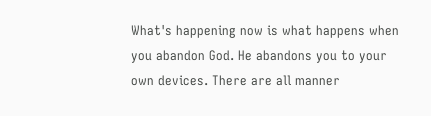What's happening now is what happens when you abandon God. He abandons you to your own devices. There are all manner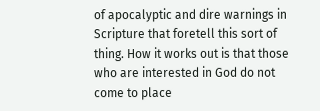of apocalyptic and dire warnings in Scripture that foretell this sort of thing. How it works out is that those who are interested in God do not come to place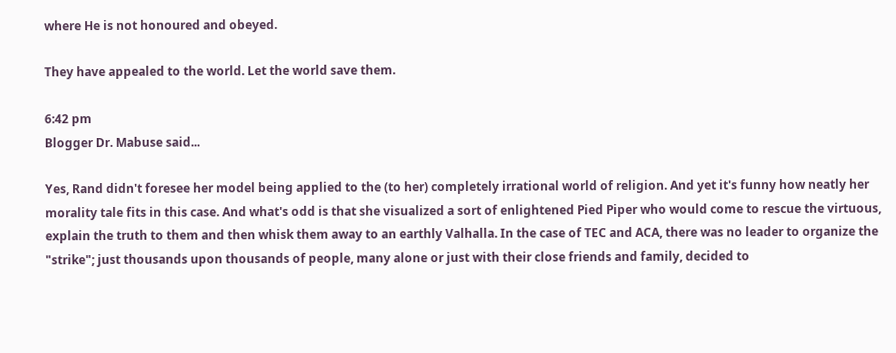where He is not honoured and obeyed.

They have appealed to the world. Let the world save them.

6:42 pm
Blogger Dr. Mabuse said...

Yes, Rand didn't foresee her model being applied to the (to her) completely irrational world of religion. And yet it's funny how neatly her morality tale fits in this case. And what's odd is that she visualized a sort of enlightened Pied Piper who would come to rescue the virtuous, explain the truth to them and then whisk them away to an earthly Valhalla. In the case of TEC and ACA, there was no leader to organize the "strike"; just thousands upon thousands of people, many alone or just with their close friends and family, decided to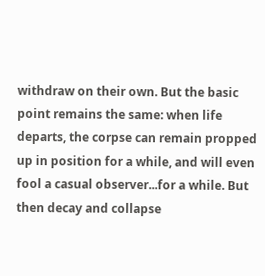withdraw on their own. But the basic point remains the same: when life departs, the corpse can remain propped up in position for a while, and will even fool a casual observer...for a while. But then decay and collapse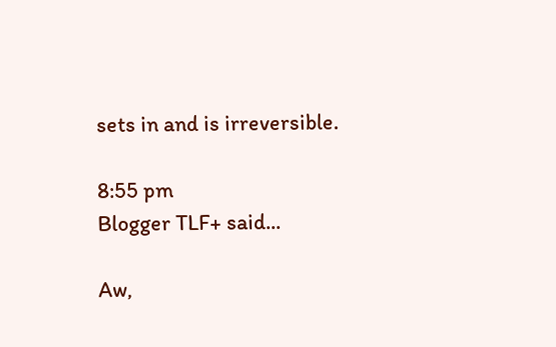sets in and is irreversible.

8:55 pm
Blogger TLF+ said...

Aw,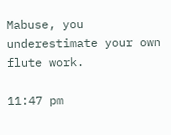Mabuse, you underestimate your own flute work.

11:47 pm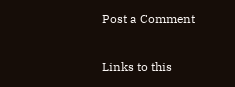Post a Comment

Links to this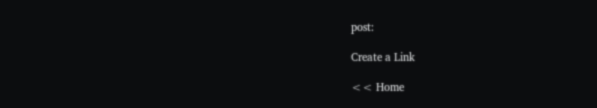post:

Create a Link

<< Home